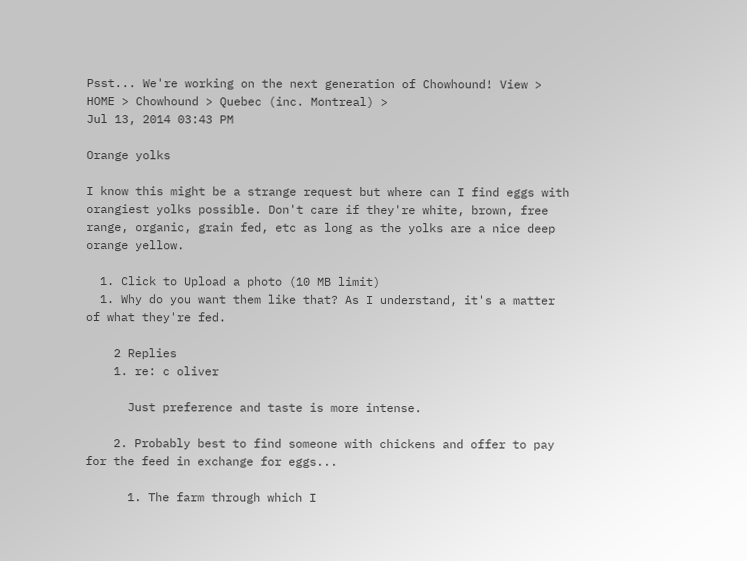Psst... We're working on the next generation of Chowhound! View >
HOME > Chowhound > Quebec (inc. Montreal) >
Jul 13, 2014 03:43 PM

Orange yolks

I know this might be a strange request but where can I find eggs with orangiest yolks possible. Don't care if they're white, brown, free range, organic, grain fed, etc as long as the yolks are a nice deep orange yellow.

  1. Click to Upload a photo (10 MB limit)
  1. Why do you want them like that? As I understand, it's a matter of what they're fed.

    2 Replies
    1. re: c oliver

      Just preference and taste is more intense.

    2. Probably best to find someone with chickens and offer to pay for the feed in exchange for eggs...

      1. The farm through which I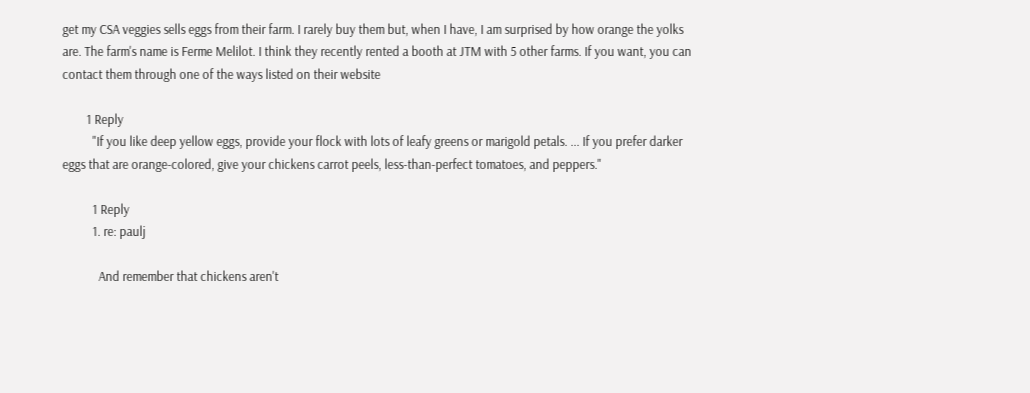get my CSA veggies sells eggs from their farm. I rarely buy them but, when I have, I am surprised by how orange the yolks are. The farm's name is Ferme Melilot. I think they recently rented a booth at JTM with 5 other farms. If you want, you can contact them through one of the ways listed on their website

        1 Reply
          "If you like deep yellow eggs, provide your flock with lots of leafy greens or marigold petals. ... If you prefer darker eggs that are orange-colored, give your chickens carrot peels, less-than-perfect tomatoes, and peppers."

          1 Reply
          1. re: paulj

            And remember that chickens aren't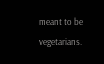meant to be vegetarians.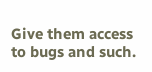Give them access to bugs and such.